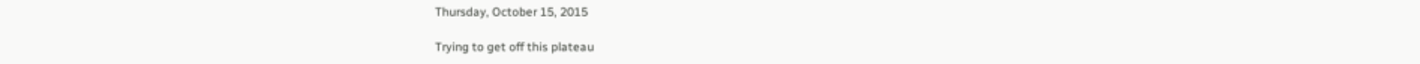Thursday, October 15, 2015

Trying to get off this plateau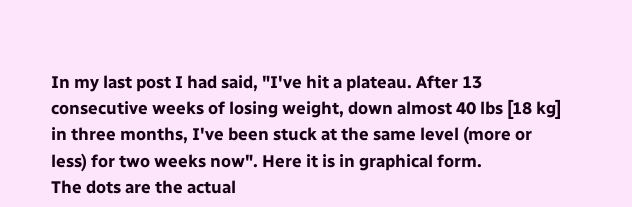In my last post I had said, "I've hit a plateau. After 13 consecutive weeks of losing weight, down almost 40 lbs [18 kg] in three months, I've been stuck at the same level (more or less) for two weeks now". Here it is in graphical form.
The dots are the actual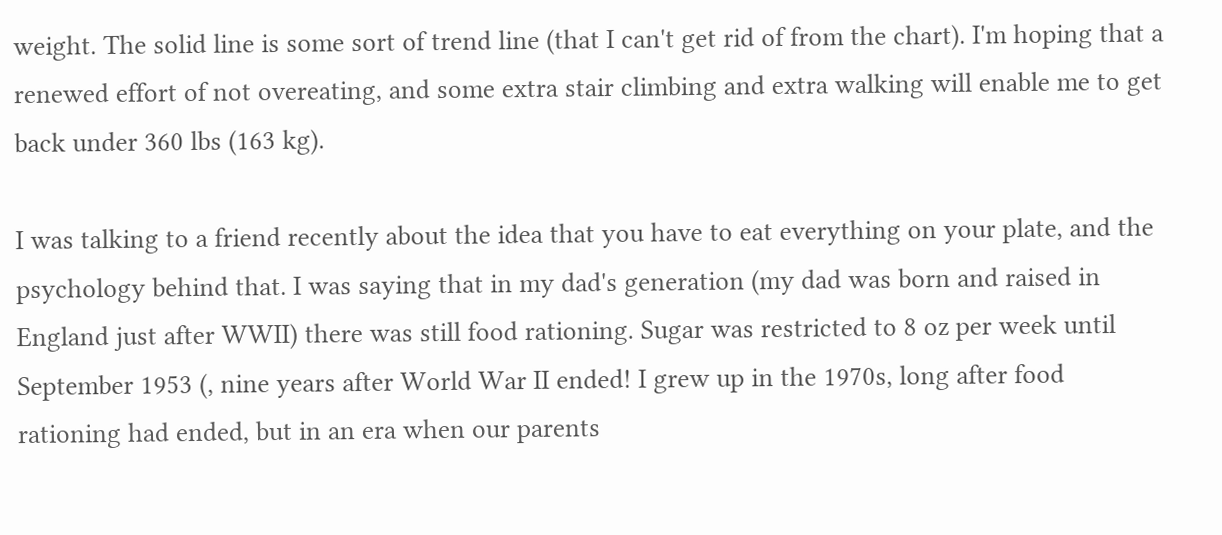weight. The solid line is some sort of trend line (that I can't get rid of from the chart). I'm hoping that a renewed effort of not overeating, and some extra stair climbing and extra walking will enable me to get back under 360 lbs (163 kg).

I was talking to a friend recently about the idea that you have to eat everything on your plate, and the psychology behind that. I was saying that in my dad's generation (my dad was born and raised in England just after WWII) there was still food rationing. Sugar was restricted to 8 oz per week until September 1953 (, nine years after World War II ended! I grew up in the 1970s, long after food rationing had ended, but in an era when our parents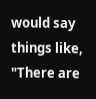would say things like, "There are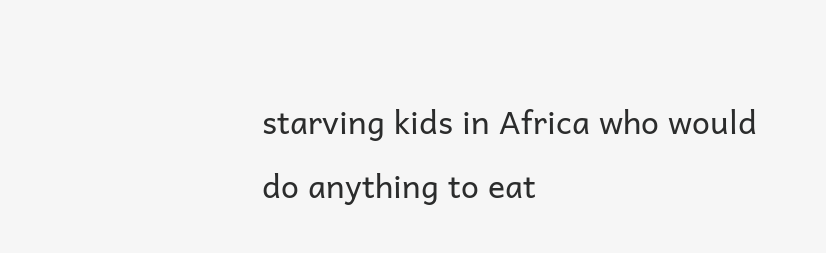starving kids in Africa who would do anything to eat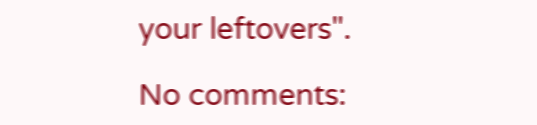your leftovers".

No comments: